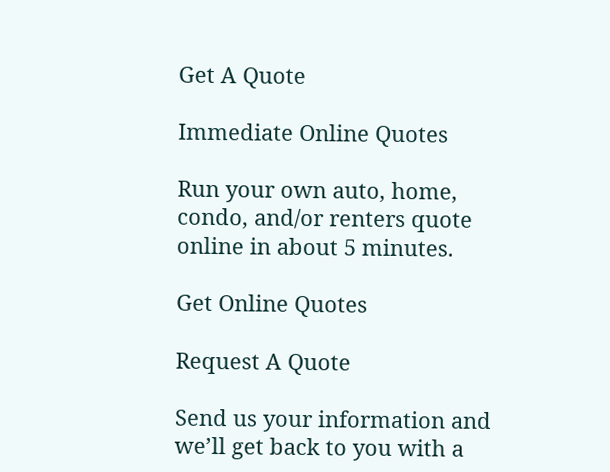Get A Quote

Immediate Online Quotes

Run your own auto, home, condo, and/or renters quote online in about 5 minutes.

Get Online Quotes

Request A Quote

Send us your information and we’ll get back to you with a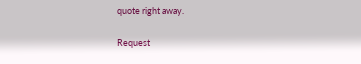quote right away.

Request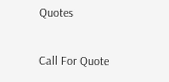Quotes

Call For Quote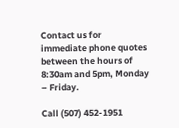Contact us for immediate phone quotes between the hours of 8:30am and 5pm, Monday – Friday.

Call (507) 452-1951